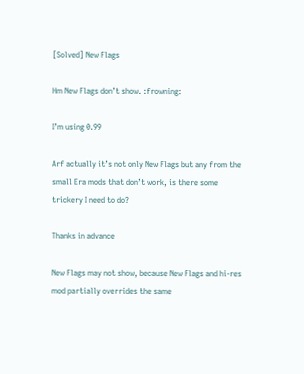[Solved] New Flags

Hm New Flags don’t show. :frowning:

I’m using 0.99

Arf actually it’s not only New Flags but any from the small Era mods that don’t work, is there some trickery I need to do?

Thanks in advance

New Flags may not show, because New Flags and hi-res mod partially overrides the same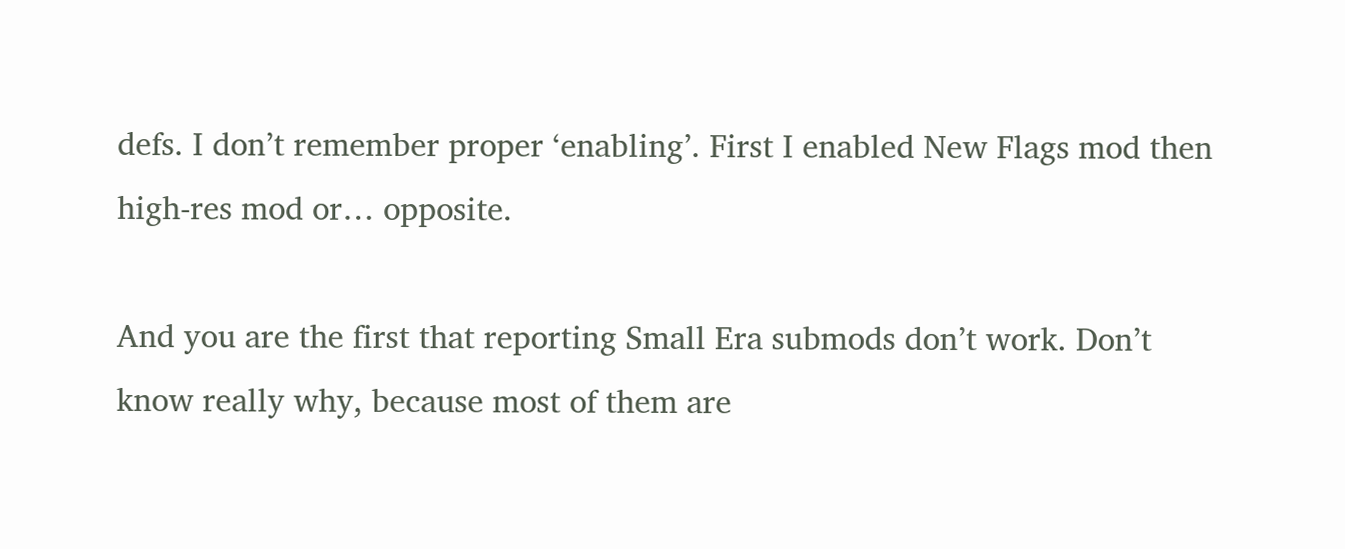defs. I don’t remember proper ‘enabling’. First I enabled New Flags mod then high-res mod or… opposite.

And you are the first that reporting Small Era submods don’t work. Don’t know really why, because most of them are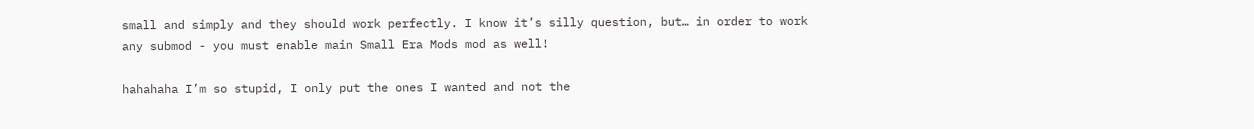small and simply and they should work perfectly. I know it’s silly question, but… in order to work any submod - you must enable main Small Era Mods mod as well!

hahahaha I’m so stupid, I only put the ones I wanted and not the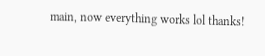main, now everything works lol thanks!